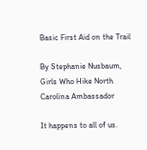Basic First Aid on the Trail

By Stephanie Nusbaum, Girls Who Hike North Carolina Ambassador

It happens to all of us.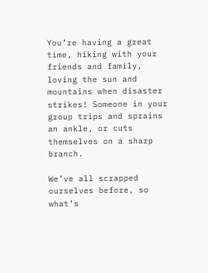You’re having a great time, hiking with your friends and family, loving the sun and mountains when disaster strikes! Someone in your group trips and sprains an ankle, or cuts themselves on a sharp branch.

We’ve all scrapped ourselves before, so what’s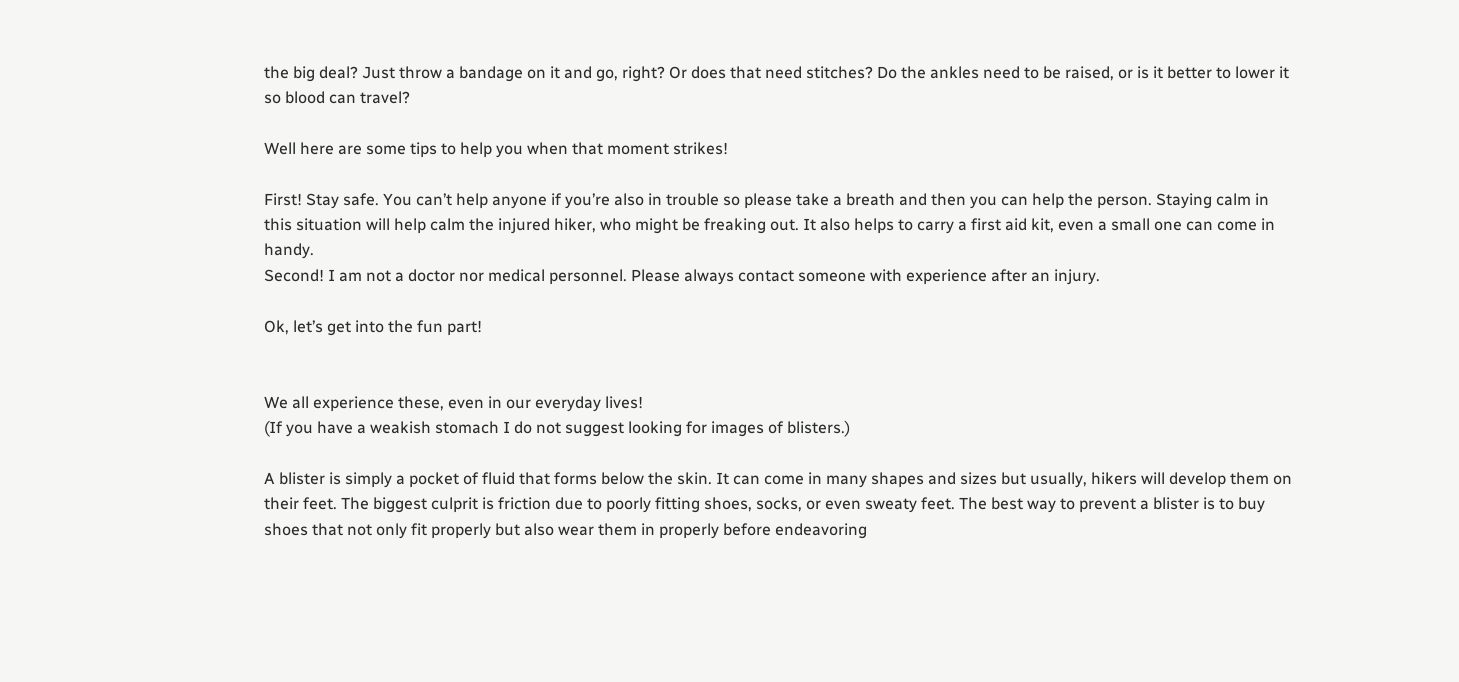the big deal? Just throw a bandage on it and go, right? Or does that need stitches? Do the ankles need to be raised, or is it better to lower it so blood can travel?

Well here are some tips to help you when that moment strikes!

First! Stay safe. You can’t help anyone if you’re also in trouble so please take a breath and then you can help the person. Staying calm in this situation will help calm the injured hiker, who might be freaking out. It also helps to carry a first aid kit, even a small one can come in handy.
Second! I am not a doctor nor medical personnel. Please always contact someone with experience after an injury.

Ok, let’s get into the fun part!


We all experience these, even in our everyday lives!
(If you have a weakish stomach I do not suggest looking for images of blisters.)

A blister is simply a pocket of fluid that forms below the skin. It can come in many shapes and sizes but usually, hikers will develop them on their feet. The biggest culprit is friction due to poorly fitting shoes, socks, or even sweaty feet. The best way to prevent a blister is to buy shoes that not only fit properly but also wear them in properly before endeavoring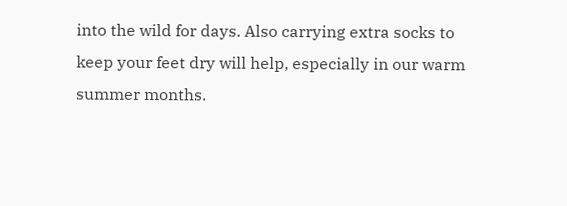into the wild for days. Also carrying extra socks to keep your feet dry will help, especially in our warm summer months.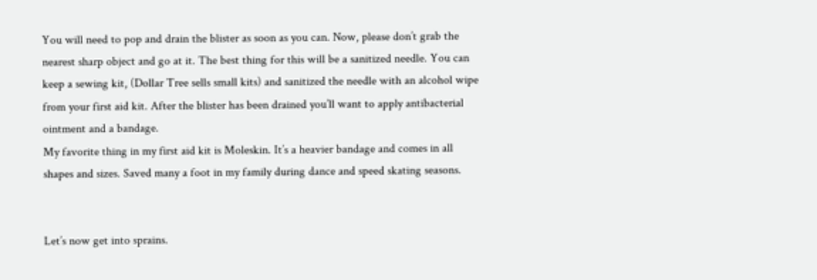You will need to pop and drain the blister as soon as you can. Now, please don’t grab the nearest sharp object and go at it. The best thing for this will be a sanitized needle. You can keep a sewing kit, (Dollar Tree sells small kits) and sanitized the needle with an alcohol wipe from your first aid kit. After the blister has been drained you’ll want to apply antibacterial ointment and a bandage.
My favorite thing in my first aid kit is Moleskin. It’s a heavier bandage and comes in all shapes and sizes. Saved many a foot in my family during dance and speed skating seasons.


Let’s now get into sprains.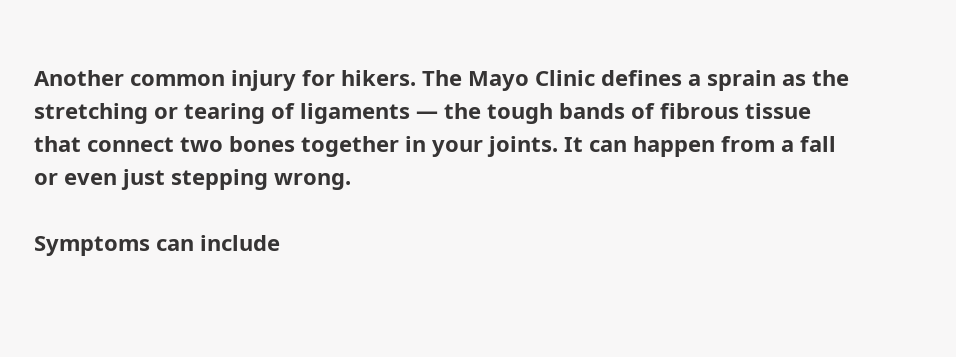Another common injury for hikers. The Mayo Clinic defines a sprain as the stretching or tearing of ligaments — the tough bands of fibrous tissue that connect two bones together in your joints. It can happen from a fall or even just stepping wrong.

Symptoms can include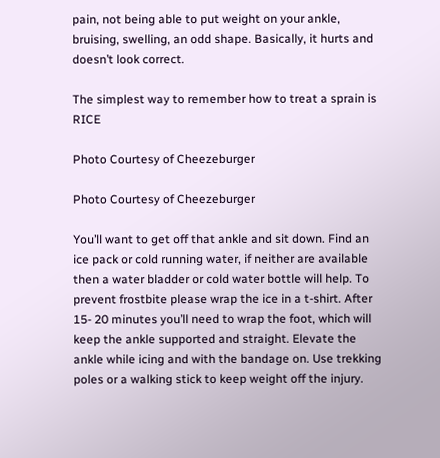pain, not being able to put weight on your ankle, bruising, swelling, an odd shape. Basically, it hurts and doesn’t look correct.

The simplest way to remember how to treat a sprain is RICE

Photo Courtesy of Cheezeburger

Photo Courtesy of Cheezeburger

You’ll want to get off that ankle and sit down. Find an ice pack or cold running water, if neither are available then a water bladder or cold water bottle will help. To prevent frostbite please wrap the ice in a t-shirt. After 15- 20 minutes you’ll need to wrap the foot, which will keep the ankle supported and straight. Elevate the ankle while icing and with the bandage on. Use trekking poles or a walking stick to keep weight off the injury.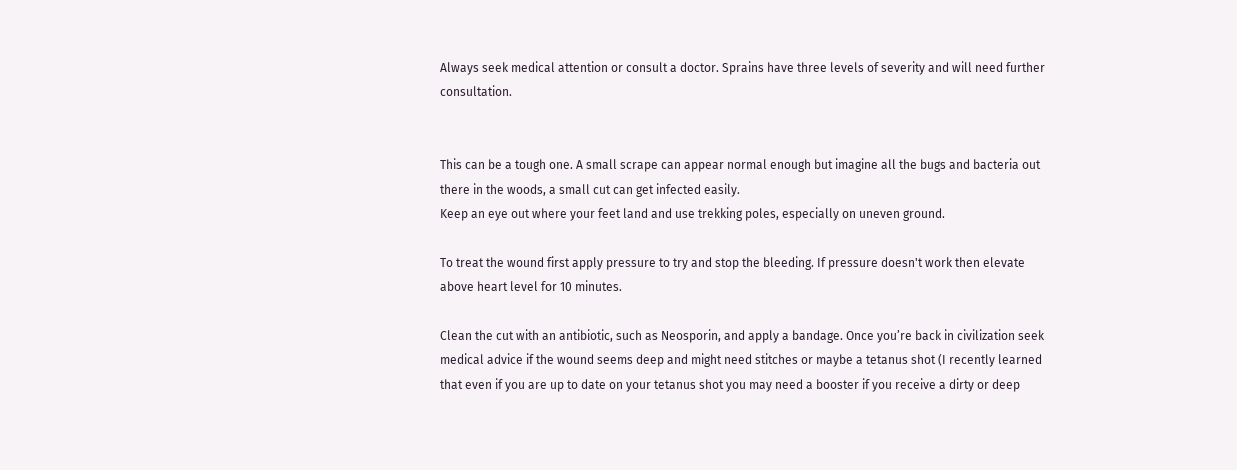Always seek medical attention or consult a doctor. Sprains have three levels of severity and will need further consultation.


This can be a tough one. A small scrape can appear normal enough but imagine all the bugs and bacteria out there in the woods, a small cut can get infected easily.
Keep an eye out where your feet land and use trekking poles, especially on uneven ground.

To treat the wound first apply pressure to try and stop the bleeding. If pressure doesn't work then elevate above heart level for 10 minutes.

Clean the cut with an antibiotic, such as Neosporin, and apply a bandage. Once you’re back in civilization seek medical advice if the wound seems deep and might need stitches or maybe a tetanus shot (I recently learned that even if you are up to date on your tetanus shot you may need a booster if you receive a dirty or deep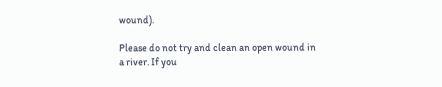wound).

Please do not try and clean an open wound in a river. If you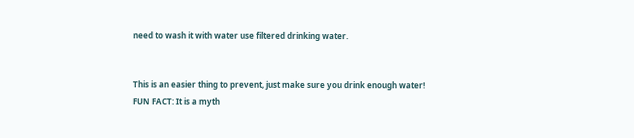need to wash it with water use filtered drinking water.


This is an easier thing to prevent, just make sure you drink enough water!
FUN FACT: It is a myth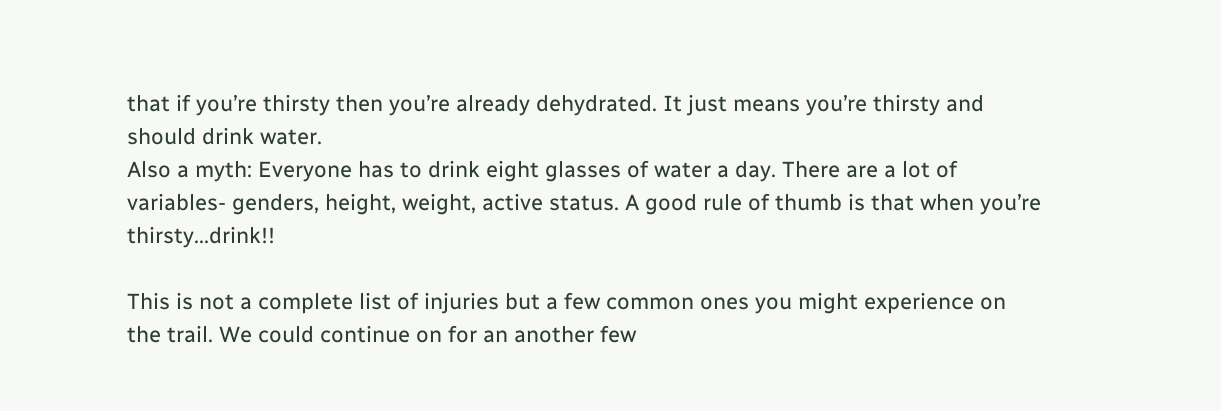that if you’re thirsty then you’re already dehydrated. It just means you’re thirsty and should drink water.
Also a myth: Everyone has to drink eight glasses of water a day. There are a lot of variables- genders, height, weight, active status. A good rule of thumb is that when you’re thirsty...drink!!

This is not a complete list of injuries but a few common ones you might experience on the trail. We could continue on for an another few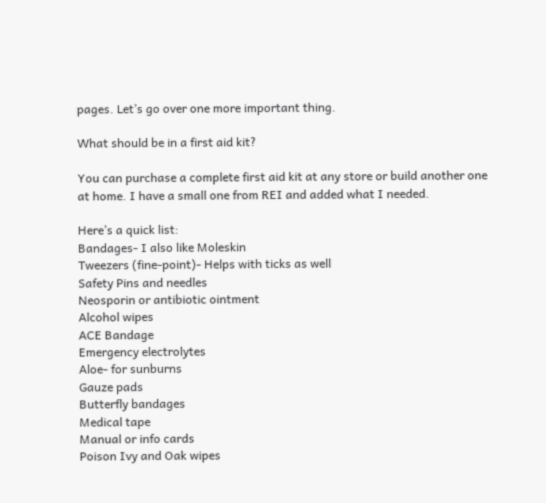pages. Let’s go over one more important thing.

What should be in a first aid kit?

You can purchase a complete first aid kit at any store or build another one at home. I have a small one from REI and added what I needed.

Here’s a quick list:
Bandages- I also like Moleskin
Tweezers (fine-point)- Helps with ticks as well
Safety Pins and needles
Neosporin or antibiotic ointment
Alcohol wipes
ACE Bandage
Emergency electrolytes
Aloe- for sunburns
Gauze pads
Butterfly bandages
Medical tape
Manual or info cards
Poison Ivy and Oak wipes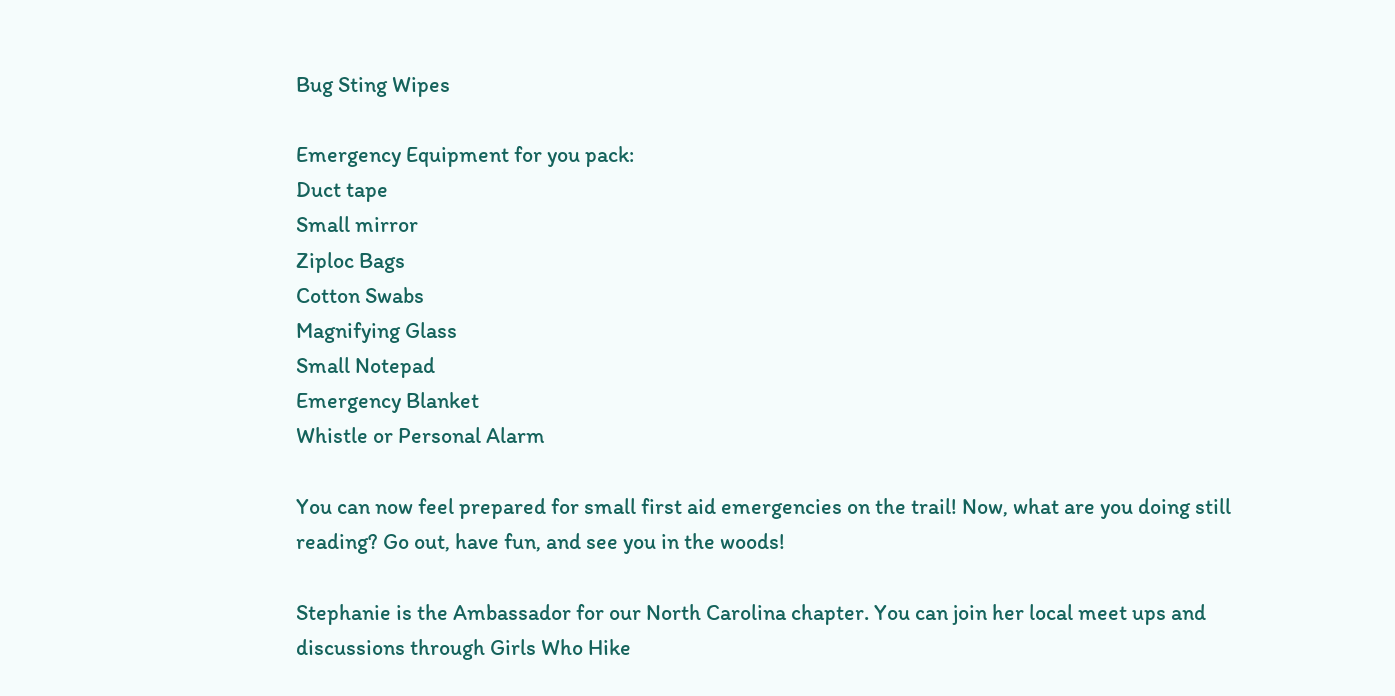Bug Sting Wipes

Emergency Equipment for you pack:
Duct tape
Small mirror
Ziploc Bags
Cotton Swabs
Magnifying Glass
Small Notepad
Emergency Blanket
Whistle or Personal Alarm

You can now feel prepared for small first aid emergencies on the trail! Now, what are you doing still reading? Go out, have fun, and see you in the woods!

Stephanie is the Ambassador for our North Carolina chapter. You can join her local meet ups and discussions through Girls Who Hike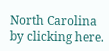North Carolina by clicking here.